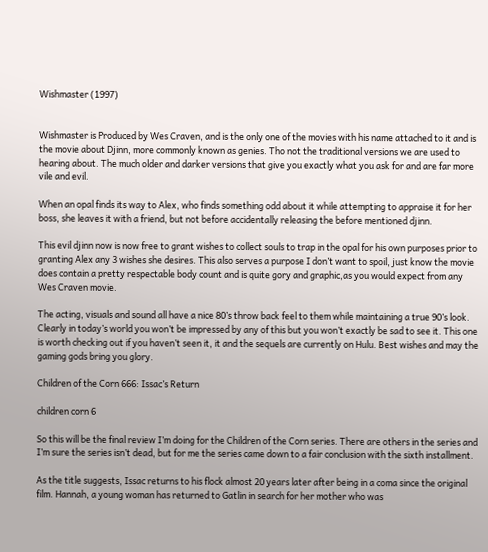Wishmaster (1997)


Wishmaster is Produced by Wes Craven, and is the only one of the movies with his name attached to it and is the movie about Djinn, more commonly known as genies. Tho not the traditional versions we are used to hearing about. The much older and darker versions that give you exactly what you ask for and are far more vile and evil.

When an opal finds its way to Alex, who finds something odd about it while attempting to appraise it for her boss, she leaves it with a friend, but not before accidentally releasing the before mentioned djinn.

This evil djinn now is now free to grant wishes to collect souls to trap in the opal for his own purposes prior to granting Alex any 3 wishes she desires. This also serves a purpose I don’t want to spoil, just know the movie does contain a pretty respectable body count and is quite gory and graphic,as you would expect from any Wes Craven movie.

The acting, visuals and sound all have a nice 80’s throw back feel to them while maintaining a true 90’s look. Clearly in today’s world you won’t be impressed by any of this but you won’t exactly be sad to see it. This one is worth checking out if you haven’t seen it, it and the sequels are currently on Hulu. Best wishes and may the gaming gods bring you glory.

Children of the Corn 666: Issac’s Return

children corn 6

So this will be the final review I’m doing for the Children of the Corn series. There are others in the series and I’m sure the series isn’t dead, but for me the series came down to a fair conclusion with the sixth installment.

As the title suggests, Issac returns to his flock almost 20 years later after being in a coma since the original film. Hannah, a young woman has returned to Gatlin in search for her mother who was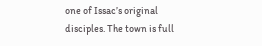one of Issac’s original disciples. The town is full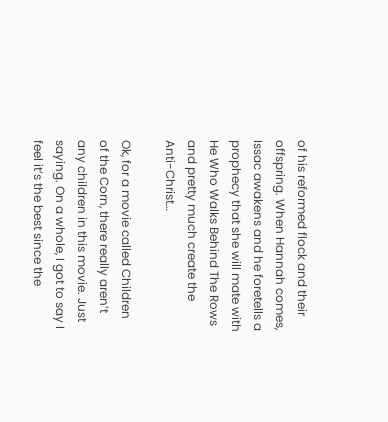of his reformed flock and their offspring. When Hannah comes, Issac awakens and he foretells a prophecy that she will mate with He Who Walks Behind The Rows and pretty much create the Anti-Christ…

Ok, for a movie called Children of the Corn, there really aren’t any children in this movie. Just saying. On a whole, I got to say I feel it’s the best since the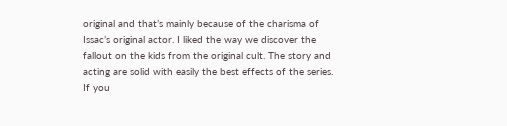original and that’s mainly because of the charisma of Issac’s original actor. I liked the way we discover the fallout on the kids from the original cult. The story and acting are solid with easily the best effects of the series. If you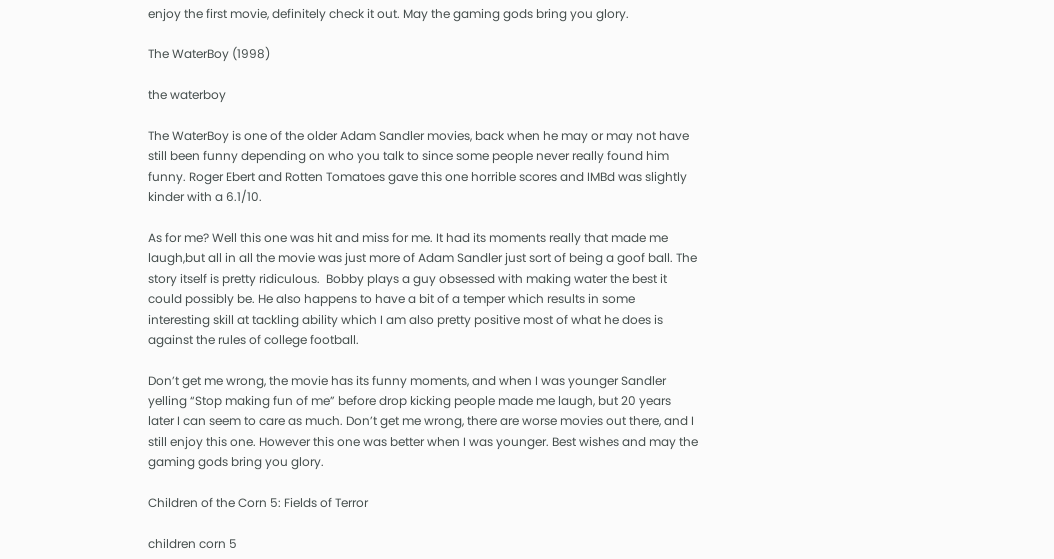enjoy the first movie, definitely check it out. May the gaming gods bring you glory.

The WaterBoy (1998)

the waterboy

The WaterBoy is one of the older Adam Sandler movies, back when he may or may not have still been funny depending on who you talk to since some people never really found him funny. Roger Ebert and Rotten Tomatoes gave this one horrible scores and IMBd was slightly kinder with a 6.1/10.

As for me? Well this one was hit and miss for me. It had its moments really that made me laugh,but all in all the movie was just more of Adam Sandler just sort of being a goof ball. The story itself is pretty ridiculous.  Bobby plays a guy obsessed with making water the best it could possibly be. He also happens to have a bit of a temper which results in some interesting skill at tackling ability which I am also pretty positive most of what he does is against the rules of college football.

Don’t get me wrong, the movie has its funny moments, and when I was younger Sandler yelling “Stop making fun of me” before drop kicking people made me laugh, but 20 years later I can seem to care as much. Don’t get me wrong, there are worse movies out there, and I still enjoy this one. However this one was better when I was younger. Best wishes and may the gaming gods bring you glory.

Children of the Corn 5: Fields of Terror

children corn 5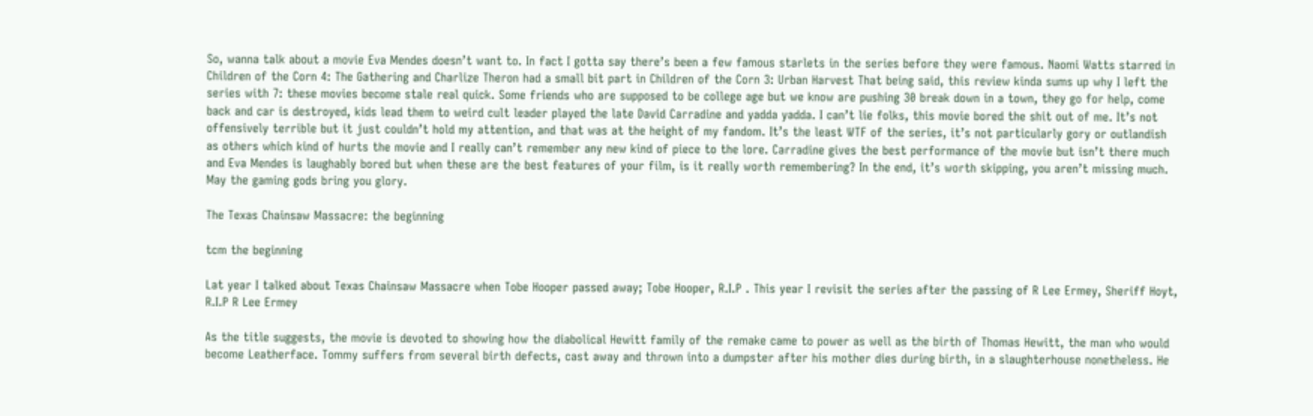So, wanna talk about a movie Eva Mendes doesn’t want to. In fact I gotta say there’s been a few famous starlets in the series before they were famous. Naomi Watts starred in Children of the Corn 4: The Gathering and Charlize Theron had a small bit part in Children of the Corn 3: Urban Harvest That being said, this review kinda sums up why I left the series with 7: these movies become stale real quick. Some friends who are supposed to be college age but we know are pushing 30 break down in a town, they go for help, come back and car is destroyed, kids lead them to weird cult leader played the late David Carradine and yadda yadda. I can’t lie folks, this movie bored the shit out of me. It’s not offensively terrible but it just couldn’t hold my attention, and that was at the height of my fandom. It’s the least WTF of the series, it’s not particularly gory or outlandish as others which kind of hurts the movie and I really can’t remember any new kind of piece to the lore. Carradine gives the best performance of the movie but isn’t there much and Eva Mendes is laughably bored but when these are the best features of your film, is it really worth remembering? In the end, it’s worth skipping, you aren’t missing much. May the gaming gods bring you glory.

The Texas Chainsaw Massacre: the beginning

tcm the beginning

Lat year I talked about Texas Chainsaw Massacre when Tobe Hooper passed away; Tobe Hooper, R.I.P . This year I revisit the series after the passing of R Lee Ermey, Sheriff Hoyt, R.I.P R Lee Ermey

As the title suggests, the movie is devoted to showing how the diabolical Hewitt family of the remake came to power as well as the birth of Thomas Hewitt, the man who would become Leatherface. Tommy suffers from several birth defects, cast away and thrown into a dumpster after his mother dies during birth, in a slaughterhouse nonetheless. He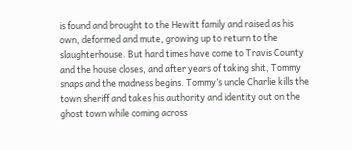is found and brought to the Hewitt family and raised as his own, deformed and mute, growing up to return to the slaughterhouse. But hard times have come to Travis County and the house closes, and after years of taking shit, Tommy snaps and the madness begins. Tommy’s uncle Charlie kills the town sheriff and takes his authority and identity out on the ghost town while coming across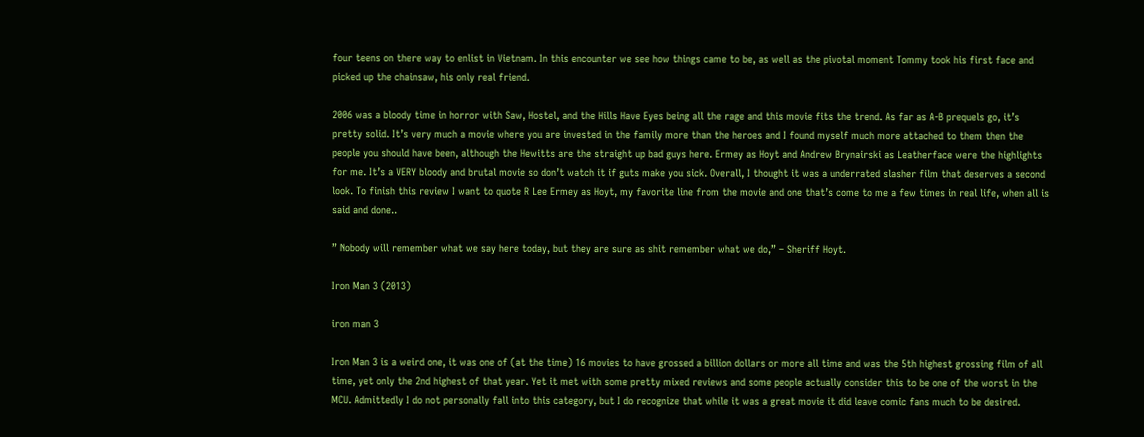four teens on there way to enlist in Vietnam. In this encounter we see how things came to be, as well as the pivotal moment Tommy took his first face and picked up the chainsaw, his only real friend.

2006 was a bloody time in horror with Saw, Hostel, and the Hills Have Eyes being all the rage and this movie fits the trend. As far as A-B prequels go, it’s pretty solid. It’s very much a movie where you are invested in the family more than the heroes and I found myself much more attached to them then the people you should have been, although the Hewitts are the straight up bad guys here. Ermey as Hoyt and Andrew Brynairski as Leatherface were the highlights for me. It’s a VERY bloody and brutal movie so don’t watch it if guts make you sick. Overall, I thought it was a underrated slasher film that deserves a second look. To finish this review I want to quote R Lee Ermey as Hoyt, my favorite line from the movie and one that’s come to me a few times in real life, when all is said and done..

” Nobody will remember what we say here today, but they are sure as shit remember what we do,” – Sheriff Hoyt.

Iron Man 3 (2013)

iron man 3

Iron Man 3 is a weird one, it was one of (at the time) 16 movies to have grossed a billion dollars or more all time and was the 5th highest grossing film of all time, yet only the 2nd highest of that year. Yet it met with some pretty mixed reviews and some people actually consider this to be one of the worst in the MCU. Admittedly I do not personally fall into this category, but I do recognize that while it was a great movie it did leave comic fans much to be desired.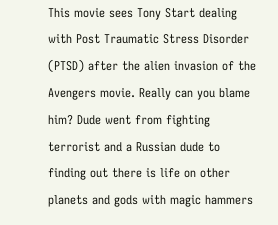This movie sees Tony Start dealing with Post Traumatic Stress Disorder (PTSD) after the alien invasion of the Avengers movie. Really can you blame him? Dude went from fighting terrorist and a Russian dude to finding out there is life on other planets and gods with magic hammers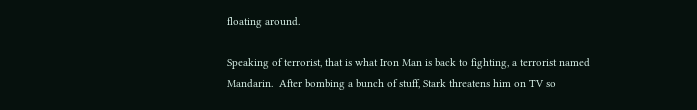floating around.

Speaking of terrorist, that is what Iron Man is back to fighting, a terrorist named Mandarin.  After bombing a bunch of stuff, Stark threatens him on TV so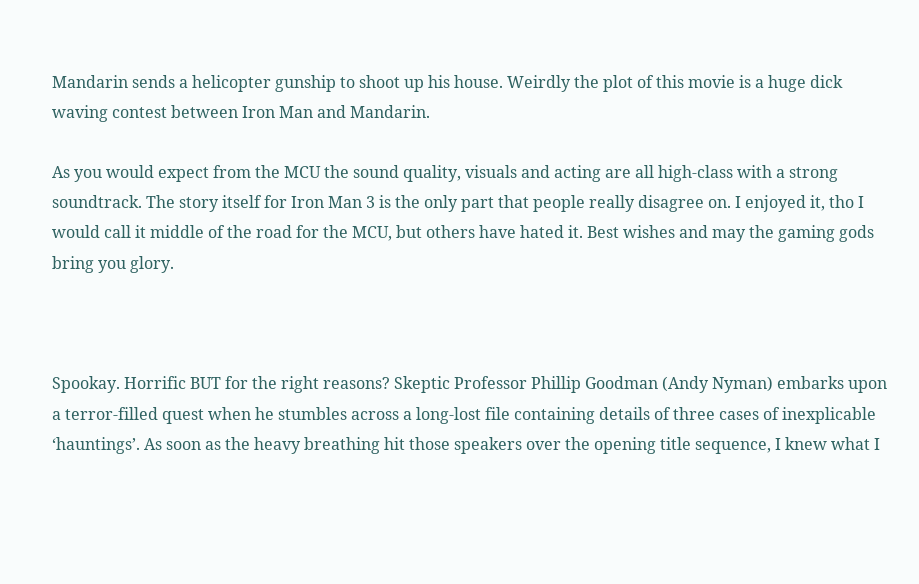Mandarin sends a helicopter gunship to shoot up his house. Weirdly the plot of this movie is a huge dick waving contest between Iron Man and Mandarin.

As you would expect from the MCU the sound quality, visuals and acting are all high-class with a strong soundtrack. The story itself for Iron Man 3 is the only part that people really disagree on. I enjoyed it, tho I would call it middle of the road for the MCU, but others have hated it. Best wishes and may the gaming gods bring you glory.



Spookay. Horrific BUT for the right reasons? Skeptic Professor Phillip Goodman (Andy Nyman) embarks upon a terror-filled quest when he stumbles across a long-lost file containing details of three cases of inexplicable ‘hauntings’. As soon as the heavy breathing hit those speakers over the opening title sequence, I knew what I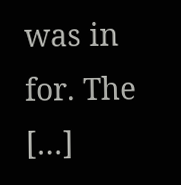was in for. The […]